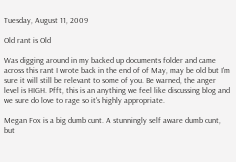Tuesday, August 11, 2009

Old rant is Old

Was digging around in my backed up documents folder and came across this rant I wrote back in the end of of May, may be old but I'm sure it will still be relevant to some of you. Be warned, the anger level is HIGH. Pfft, this is an anything we feel like discussing blog and we sure do love to rage so it's highly appropriate.

Megan Fox is a big dumb cunt. A stunningly self aware dumb cunt, but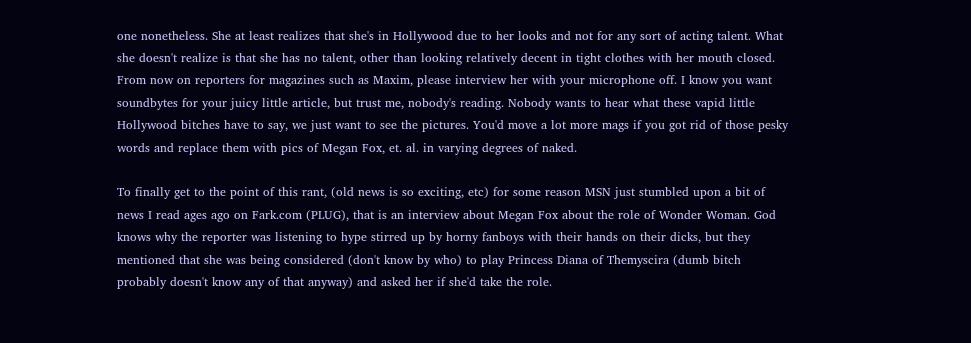one nonetheless. She at least realizes that she's in Hollywood due to her looks and not for any sort of acting talent. What she doesn't realize is that she has no talent, other than looking relatively decent in tight clothes with her mouth closed. From now on reporters for magazines such as Maxim, please interview her with your microphone off. I know you want soundbytes for your juicy little article, but trust me, nobody's reading. Nobody wants to hear what these vapid little Hollywood bitches have to say, we just want to see the pictures. You'd move a lot more mags if you got rid of those pesky words and replace them with pics of Megan Fox, et. al. in varying degrees of naked.

To finally get to the point of this rant, (old news is so exciting, etc) for some reason MSN just stumbled upon a bit of news I read ages ago on Fark.com (PLUG), that is an interview about Megan Fox about the role of Wonder Woman. God knows why the reporter was listening to hype stirred up by horny fanboys with their hands on their dicks, but they mentioned that she was being considered (don't know by who) to play Princess Diana of Themyscira (dumb bitch probably doesn't know any of that anyway) and asked her if she'd take the role.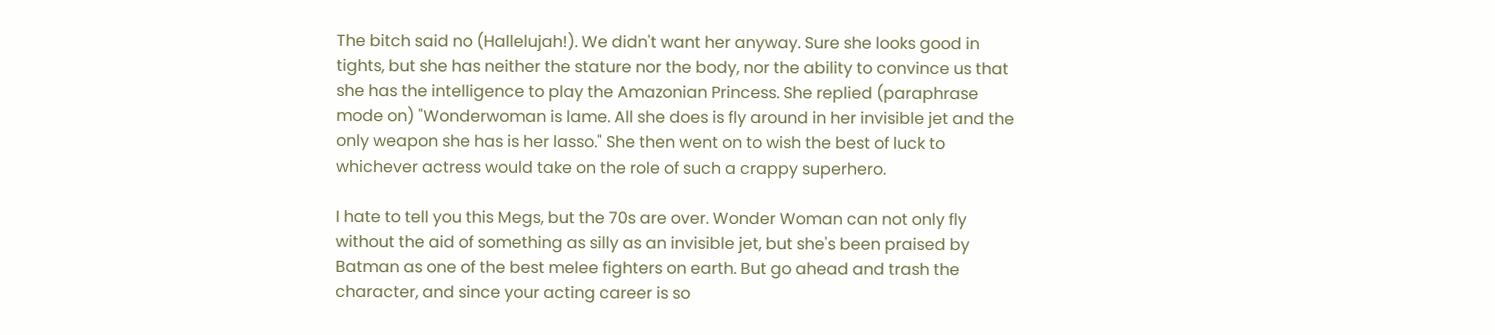The bitch said no (Hallelujah!). We didn't want her anyway. Sure she looks good in tights, but she has neither the stature nor the body, nor the ability to convince us that she has the intelligence to play the Amazonian Princess. She replied (paraphrase mode on) "Wonderwoman is lame. All she does is fly around in her invisible jet and the only weapon she has is her lasso." She then went on to wish the best of luck to whichever actress would take on the role of such a crappy superhero.

I hate to tell you this Megs, but the 70s are over. Wonder Woman can not only fly without the aid of something as silly as an invisible jet, but she's been praised by Batman as one of the best melee fighters on earth. But go ahead and trash the character, and since your acting career is so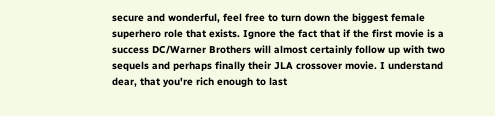secure and wonderful, feel free to turn down the biggest female superhero role that exists. Ignore the fact that if the first movie is a success DC/Warner Brothers will almost certainly follow up with two sequels and perhaps finally their JLA crossover movie. I understand dear, that you're rich enough to last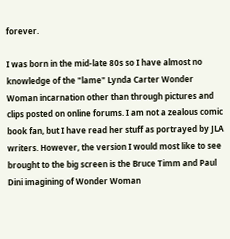forever.

I was born in the mid-late 80s so I have almost no knowledge of the "lame" Lynda Carter Wonder Woman incarnation other than through pictures and clips posted on online forums. I am not a zealous comic book fan, but I have read her stuff as portrayed by JLA writers. However, the version I would most like to see brought to the big screen is the Bruce Timm and Paul Dini imagining of Wonder Woman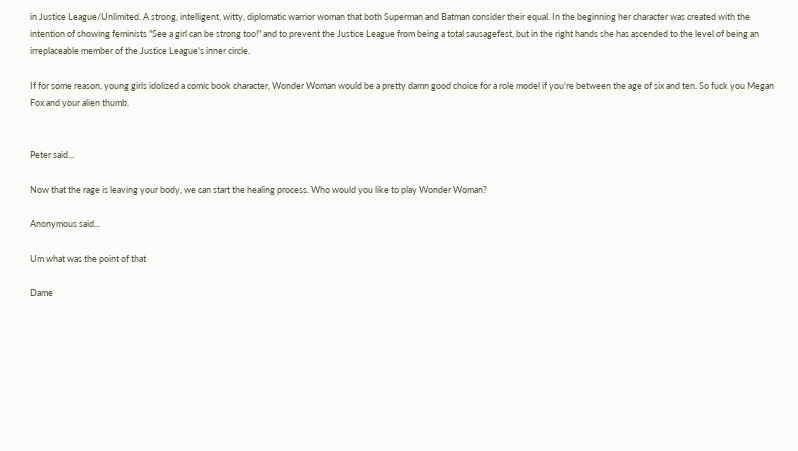in Justice League/Unlimited. A strong, intelligent, witty, diplomatic warrior woman that both Superman and Batman consider their equal. In the beginning her character was created with the intention of showing feminists "See a girl can be strong too!" and to prevent the Justice League from being a total sausagefest, but in the right hands she has ascended to the level of being an irreplaceable member of the Justice League's inner circle.

If for some reason, young girls idolized a comic book character, Wonder Woman would be a pretty damn good choice for a role model if you're between the age of six and ten. So fuck you Megan Fox and your alien thumb.


Peter said...

Now that the rage is leaving your body, we can start the healing process. Who would you like to play Wonder Woman?

Anonymous said...

Um what was the point of that

Dame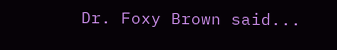Dr. Foxy Brown said...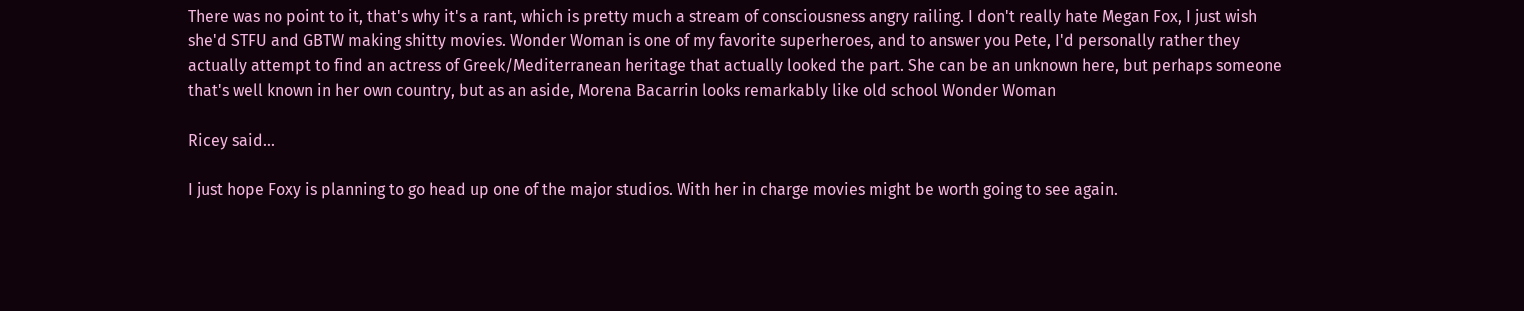There was no point to it, that's why it's a rant, which is pretty much a stream of consciousness angry railing. I don't really hate Megan Fox, I just wish she'd STFU and GBTW making shitty movies. Wonder Woman is one of my favorite superheroes, and to answer you Pete, I'd personally rather they actually attempt to find an actress of Greek/Mediterranean heritage that actually looked the part. She can be an unknown here, but perhaps someone that's well known in her own country, but as an aside, Morena Bacarrin looks remarkably like old school Wonder Woman

Ricey said...

I just hope Foxy is planning to go head up one of the major studios. With her in charge movies might be worth going to see again.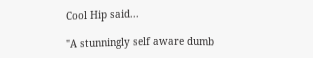Cool Hip said...

"A stunningly self aware dumb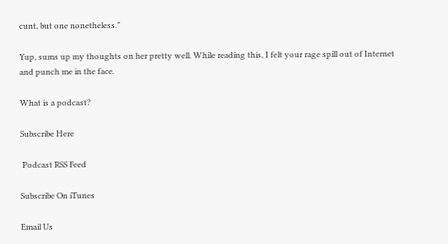cunt, but one nonetheless."

Yup, sums up my thoughts on her pretty well. While reading this, I felt your rage spill out of Internet and punch me in the face.

What is a podcast?

Subscribe Here

 Podcast RSS Feed

Subscribe On iTunes

Email Us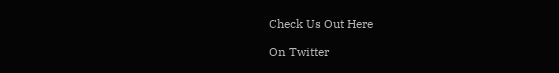Check Us Out Here

On Twitter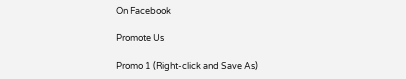On Facebook

Promote Us

Promo 1 (Right-click and Save As)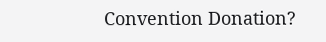Convention Donation?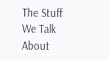The Stuff We Talk About